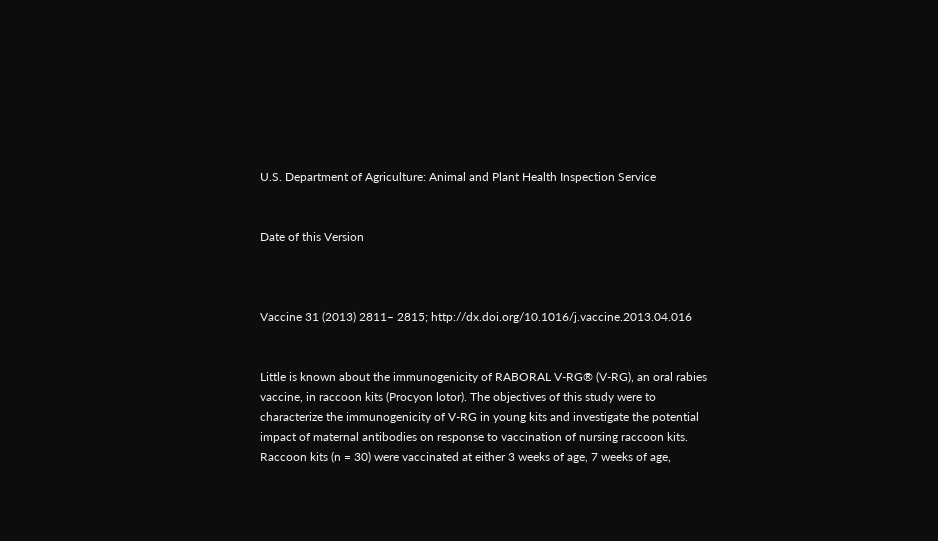U.S. Department of Agriculture: Animal and Plant Health Inspection Service


Date of this Version



Vaccine 31 (2013) 2811– 2815; http://dx.doi.org/10.1016/j.vaccine.2013.04.016


Little is known about the immunogenicity of RABORAL V-RG® (V-RG), an oral rabies vaccine, in raccoon kits (Procyon lotor). The objectives of this study were to characterize the immunogenicity of V-RG in young kits and investigate the potential impact of maternal antibodies on response to vaccination of nursing raccoon kits. Raccoon kits (n = 30) were vaccinated at either 3 weeks of age, 7 weeks of age,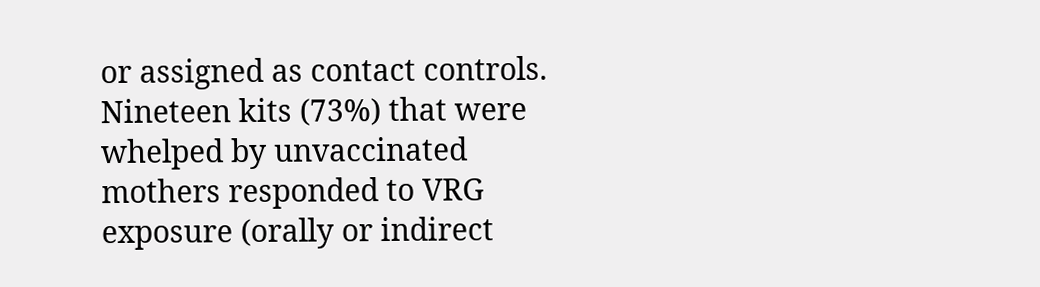or assigned as contact controls. Nineteen kits (73%) that were whelped by unvaccinated mothers responded to VRG exposure (orally or indirect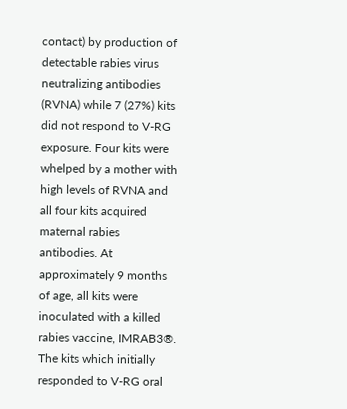contact) by production of detectable rabies virus neutralizing antibodies (RVNA) while 7 (27%) kits did not respond to V-RG exposure. Four kits were whelped by a mother with high levels of RVNA and all four kits acquired maternal rabies antibodies. At approximately 9 months of age, all kits were inoculated with a killed rabies vaccine, IMRAB3®. The kits which initially responded to V-RG oral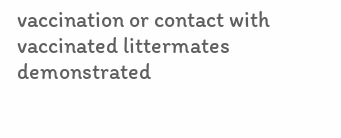vaccination or contact with vaccinated littermates demonstrated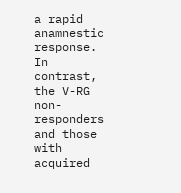a rapid anamnestic response. In contrast, the V-RG non-responders and those with acquired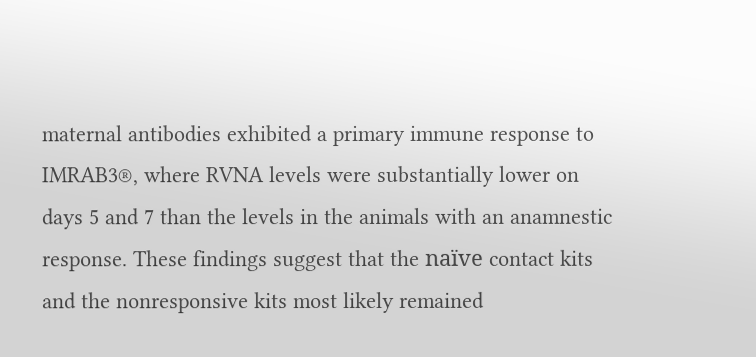maternal antibodies exhibited a primary immune response to IMRAB3®, where RVNA levels were substantially lower on days 5 and 7 than the levels in the animals with an anamnestic response. These findings suggest that the naïve contact kits and the nonresponsive kits most likely remained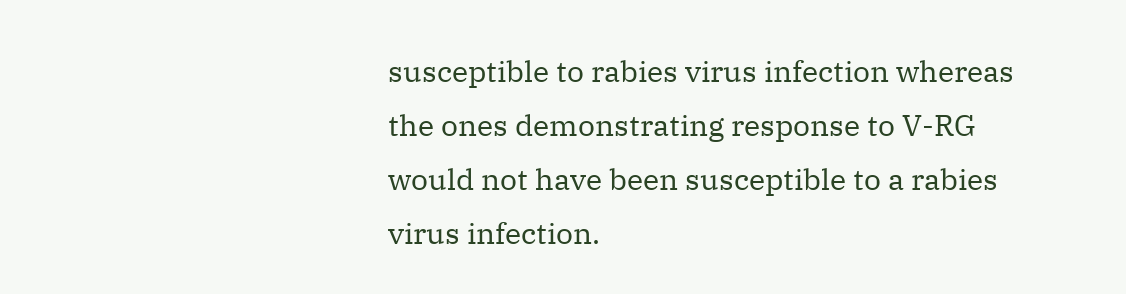susceptible to rabies virus infection whereas the ones demonstrating response to V-RG would not have been susceptible to a rabies virus infection.